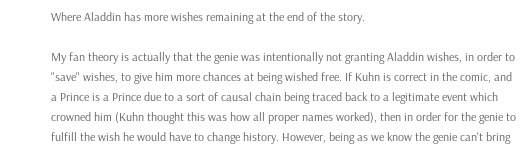Where Aladdin has more wishes remaining at the end of the story.

My fan theory is actually that the genie was intentionally not granting Aladdin wishes, in order to "save" wishes, to give him more chances at being wished free. If Kuhn is correct in the comic, and a Prince is a Prince due to a sort of causal chain being traced back to a legitimate event which crowned him (Kuhn thought this was how all proper names worked), then in order for the genie to fulfill the wish he would have to change history. However, being as we know the genie can't bring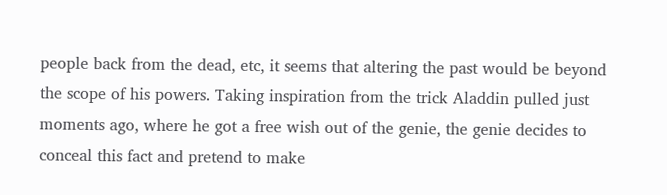people back from the dead, etc, it seems that altering the past would be beyond the scope of his powers. Taking inspiration from the trick Aladdin pulled just moments ago, where he got a free wish out of the genie, the genie decides to conceal this fact and pretend to make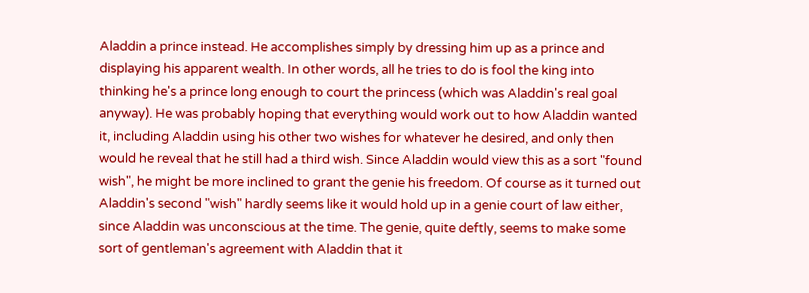Aladdin a prince instead. He accomplishes simply by dressing him up as a prince and displaying his apparent wealth. In other words, all he tries to do is fool the king into thinking he's a prince long enough to court the princess (which was Aladdin's real goal anyway). He was probably hoping that everything would work out to how Aladdin wanted it, including Aladdin using his other two wishes for whatever he desired, and only then would he reveal that he still had a third wish. Since Aladdin would view this as a sort "found wish", he might be more inclined to grant the genie his freedom. Of course as it turned out Aladdin's second "wish" hardly seems like it would hold up in a genie court of law either, since Aladdin was unconscious at the time. The genie, quite deftly, seems to make some sort of gentleman's agreement with Aladdin that it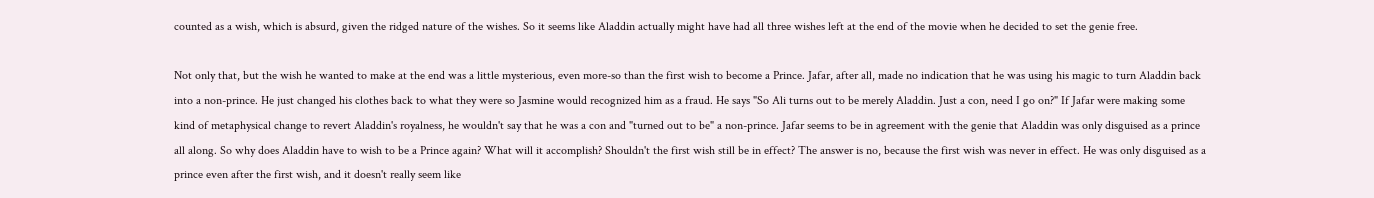counted as a wish, which is absurd, given the ridged nature of the wishes. So it seems like Aladdin actually might have had all three wishes left at the end of the movie when he decided to set the genie free.

Not only that, but the wish he wanted to make at the end was a little mysterious, even more-so than the first wish to become a Prince. Jafar, after all, made no indication that he was using his magic to turn Aladdin back into a non-prince. He just changed his clothes back to what they were so Jasmine would recognized him as a fraud. He says "So Ali turns out to be merely Aladdin. Just a con, need I go on?" If Jafar were making some kind of metaphysical change to revert Aladdin's royalness, he wouldn't say that he was a con and "turned out to be" a non-prince. Jafar seems to be in agreement with the genie that Aladdin was only disguised as a prince all along. So why does Aladdin have to wish to be a Prince again? What will it accomplish? Shouldn't the first wish still be in effect? The answer is no, because the first wish was never in effect. He was only disguised as a prince even after the first wish, and it doesn't really seem like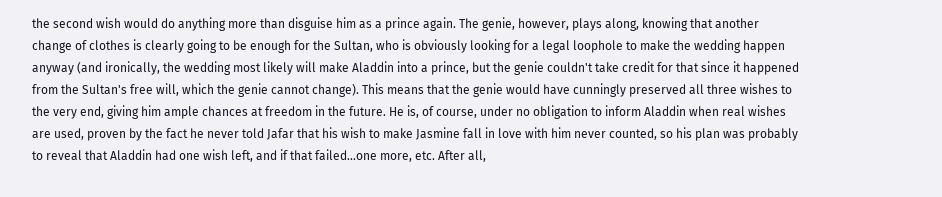the second wish would do anything more than disguise him as a prince again. The genie, however, plays along, knowing that another change of clothes is clearly going to be enough for the Sultan, who is obviously looking for a legal loophole to make the wedding happen anyway (and ironically, the wedding most likely will make Aladdin into a prince, but the genie couldn't take credit for that since it happened from the Sultan's free will, which the genie cannot change). This means that the genie would have cunningly preserved all three wishes to the very end, giving him ample chances at freedom in the future. He is, of course, under no obligation to inform Aladdin when real wishes are used, proven by the fact he never told Jafar that his wish to make Jasmine fall in love with him never counted, so his plan was probably to reveal that Aladdin had one wish left, and if that failed...one more, etc. After all,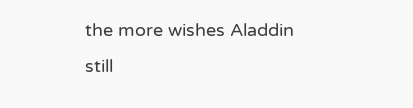the more wishes Aladdin still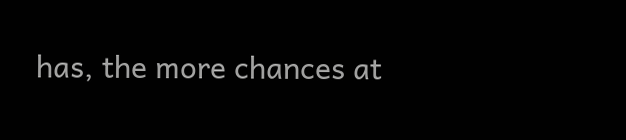has, the more chances at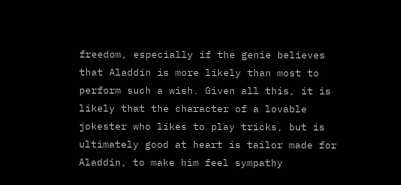freedom, especially if the genie believes that Aladdin is more likely than most to perform such a wish. Given all this, it is likely that the character of a lovable jokester who likes to play tricks, but is ultimately good at heart is tailor made for Aladdin, to make him feel sympathy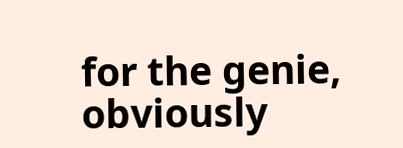for the genie, obviously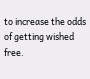to increase the odds of getting wished free.